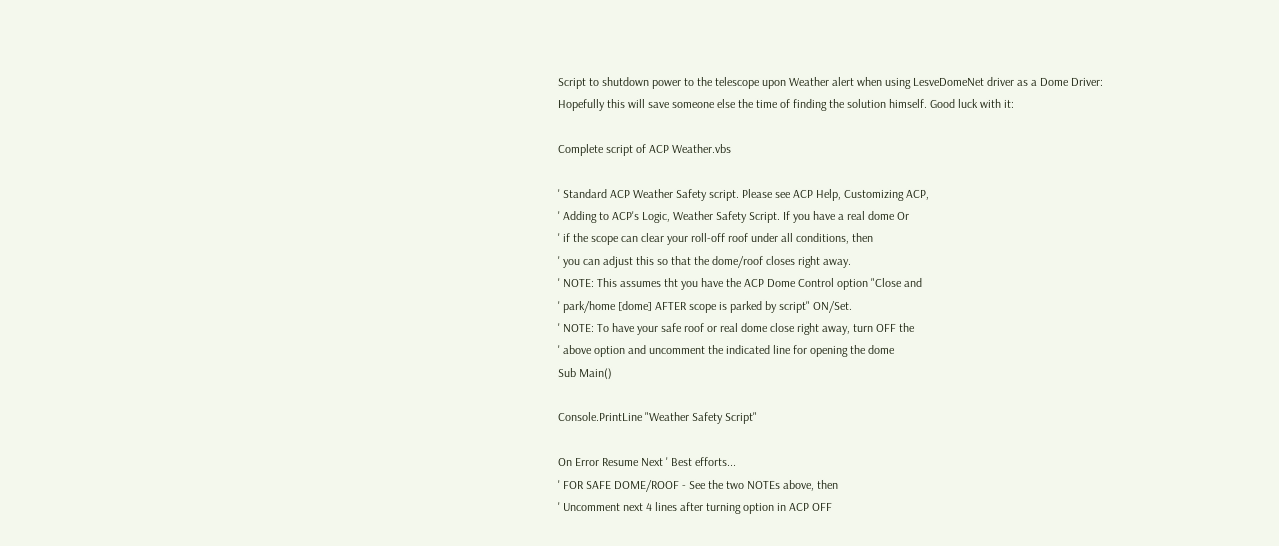Script to shutdown power to the telescope upon Weather alert when using LesveDomeNet driver as a Dome Driver:
Hopefully this will save someone else the time of finding the solution himself. Good luck with it:

Complete script of ACP Weather.vbs

' Standard ACP Weather Safety script. Please see ACP Help, Customizing ACP,
' Adding to ACP's Logic, Weather Safety Script. If you have a real dome Or
' if the scope can clear your roll-off roof under all conditions, then
' you can adjust this so that the dome/roof closes right away.
' NOTE: This assumes tht you have the ACP Dome Control option "Close and
' park/home [dome] AFTER scope is parked by script" ON/Set.
' NOTE: To have your safe roof or real dome close right away, turn OFF the
' above option and uncomment the indicated line for opening the dome
Sub Main()

Console.PrintLine "Weather Safety Script"

On Error Resume Next ' Best efforts...
' FOR SAFE DOME/ROOF - See the two NOTEs above, then
' Uncomment next 4 lines after turning option in ACP OFF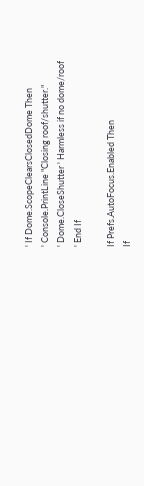' If Dome.ScopeClearsClosedDome Then
' Console.PrintLine "Closing roof/shutter."
' Dome.CloseShutter ' Harmless if no dome/roof
' End If

If Prefs.AutoFocus.Enabled Then
If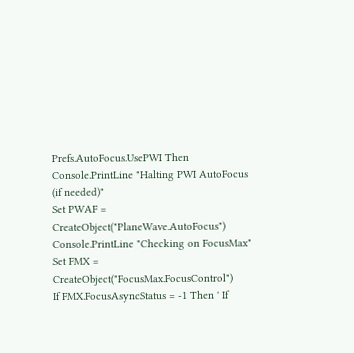Prefs.AutoFocus.UsePWI Then
Console.PrintLine "Halting PWI AutoFocus (if needed)"
Set PWAF = CreateObject("PlaneWave.AutoFocus")
Console.PrintLine "Checking on FocusMax"
Set FMX = CreateObject("FocusMax.FocusControl")
If FMX.FocusAsyncStatus = -1 Then ' If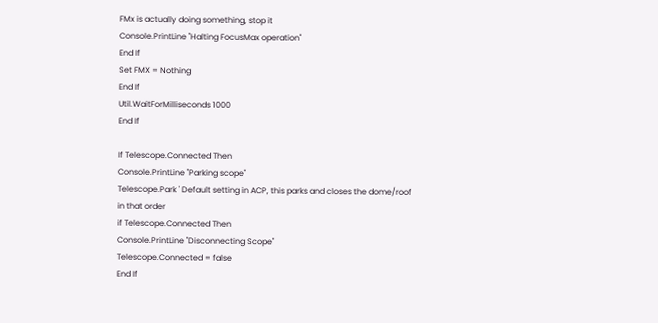FMx is actually doing something, stop it
Console.PrintLine "Halting FocusMax operation"
End If
Set FMX = Nothing
End If
Util.WaitForMilliseconds 1000
End If

If Telescope.Connected Then
Console.PrintLine "Parking scope"
Telescope.Park ' Default setting in ACP, this parks and closes the dome/roof in that order
if Telescope.Connected Then
Console.PrintLine "Disconnecting Scope"
Telescope.Connected = false
End If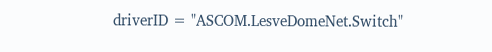driverID = "ASCOM.LesveDomeNet.Switch"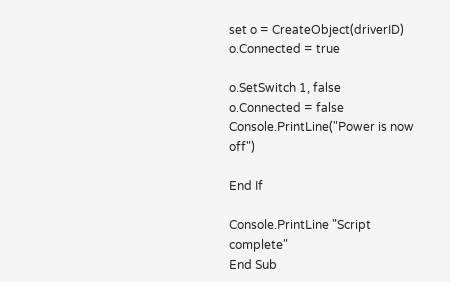set o = CreateObject(driverID)
o.Connected = true

o.SetSwitch 1, false
o.Connected = false
Console.PrintLine("Power is now off")

End If

Console.PrintLine "Script complete"
End Sub